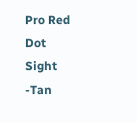Pro Red Dot Sight -Tan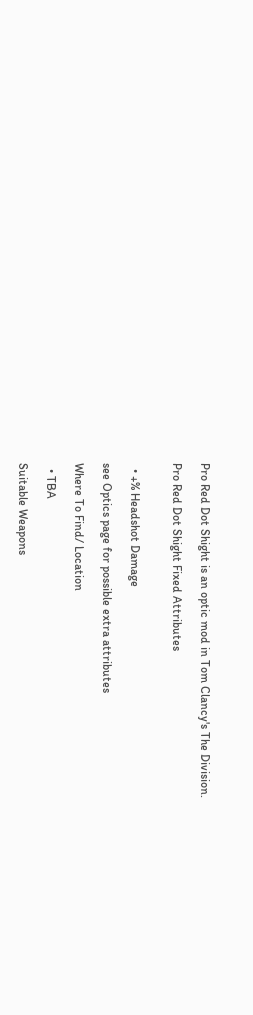Pro Red Dot Shight is an optic mod in Tom Clancy's The Division.

Pro Red Dot Shight Fixed Attributes


  • +% Headshot Damage

see Optics page for possible extra attributes

Where To Find/ Location

  • TBA

Suitable Weapons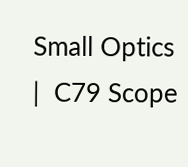Small Optics
|  C79 Scope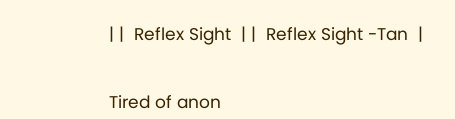| |  Reflex Sight  | |  Reflex Sight -Tan  |


Tired of anon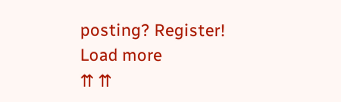posting? Register!
Load more
⇈ ⇈